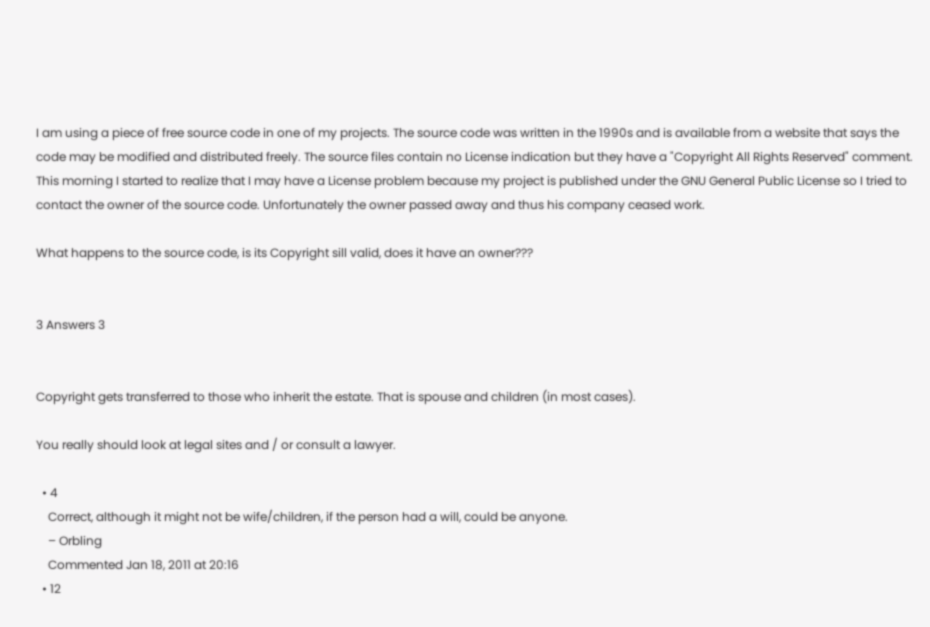I am using a piece of free source code in one of my projects. The source code was written in the 1990s and is available from a website that says the code may be modified and distributed freely. The source files contain no License indication but they have a "Copyright All Rights Reserved" comment. This morning I started to realize that I may have a License problem because my project is published under the GNU General Public License so I tried to contact the owner of the source code. Unfortunately the owner passed away and thus his company ceased work.

What happens to the source code, is its Copyright sill valid, does it have an owner???


3 Answers 3


Copyright gets transferred to those who inherit the estate. That is spouse and children (in most cases).

You really should look at legal sites and / or consult a lawyer.

  • 4
    Correct, although it might not be wife/children, if the person had a will, could be anyone.
    – Orbling
    Commented Jan 18, 2011 at 20:16
  • 12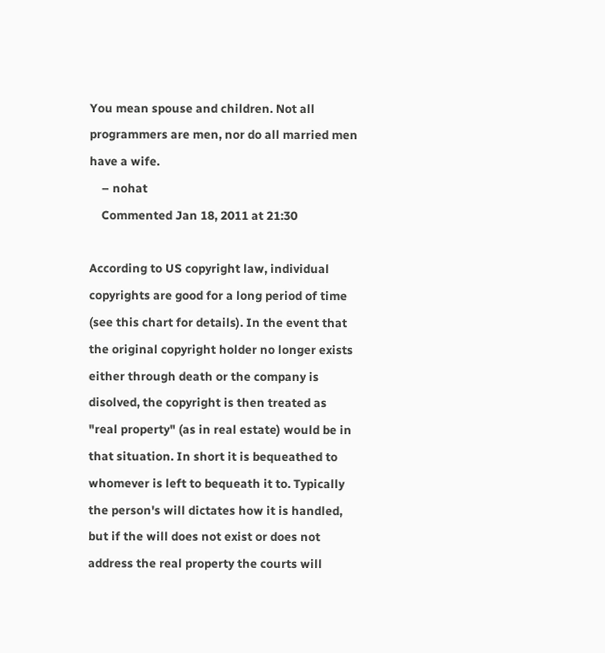You mean spouse and children. Not all programmers are men, nor do all married men have a wife.
    – nohat
    Commented Jan 18, 2011 at 21:30

According to US copyright law, individual copyrights are good for a long period of time (see this chart for details). In the event that the original copyright holder no longer exists either through death or the company is disolved, the copyright is then treated as "real property" (as in real estate) would be in that situation. In short it is bequeathed to whomever is left to bequeath it to. Typically the person's will dictates how it is handled, but if the will does not exist or does not address the real property the courts will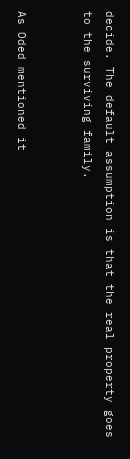decide. The default assumption is that the real property goes to the surviving family.


As Oded mentioned it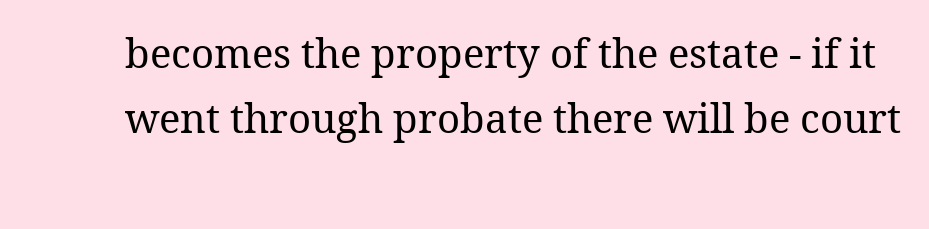becomes the property of the estate - if it went through probate there will be court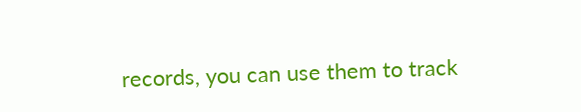records, you can use them to track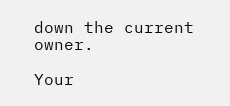down the current owner.

Your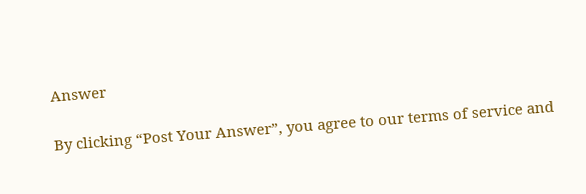Answer

By clicking “Post Your Answer”, you agree to our terms of service and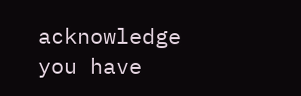acknowledge you have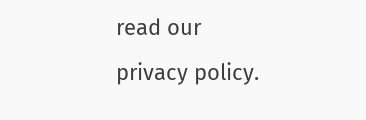read our privacy policy.